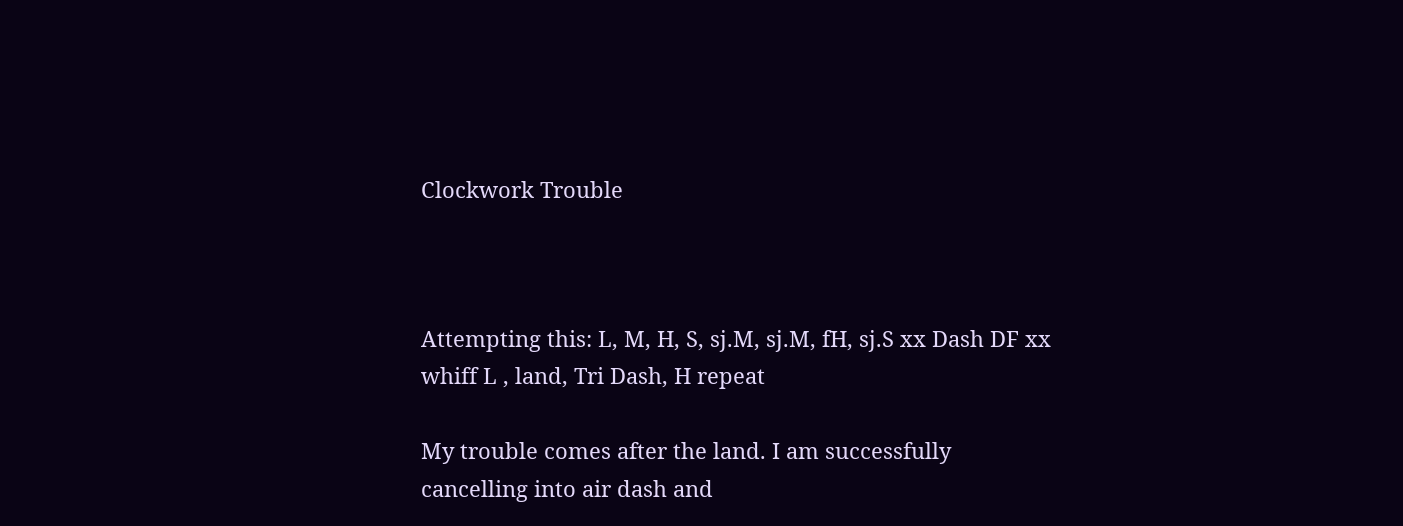Clockwork Trouble



Attempting this: L, M, H, S, sj.M, sj.M, fH, sj.S xx Dash DF xx whiff L , land, Tri Dash, H repeat

My trouble comes after the land. I am successfully cancelling into air dash and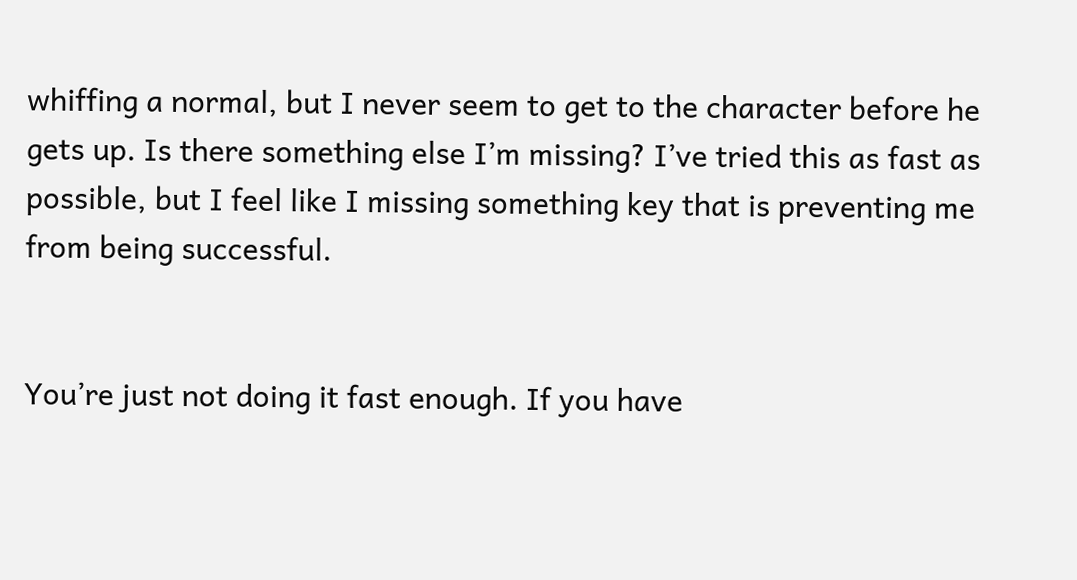whiffing a normal, but I never seem to get to the character before he gets up. Is there something else I’m missing? I’ve tried this as fast as possible, but I feel like I missing something key that is preventing me from being successful.


You’re just not doing it fast enough. If you have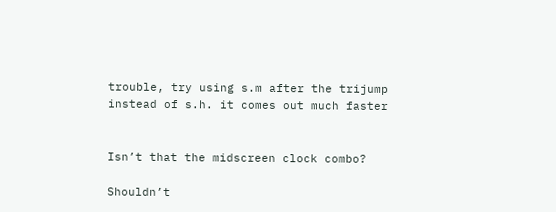trouble, try using s.m after the trijump instead of s.h. it comes out much faster


Isn’t that the midscreen clock combo?

Shouldn’t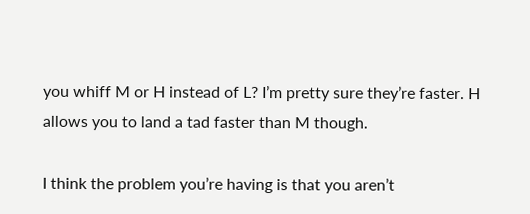you whiff M or H instead of L? I’m pretty sure they’re faster. H allows you to land a tad faster than M though.

I think the problem you’re having is that you aren’t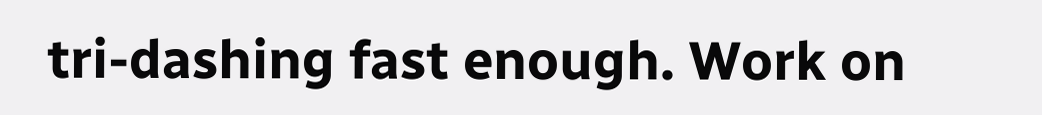tri-dashing fast enough. Work on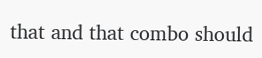that and that combo should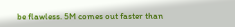be flawless. 5M comes out faster than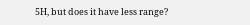5H, but does it have less range?